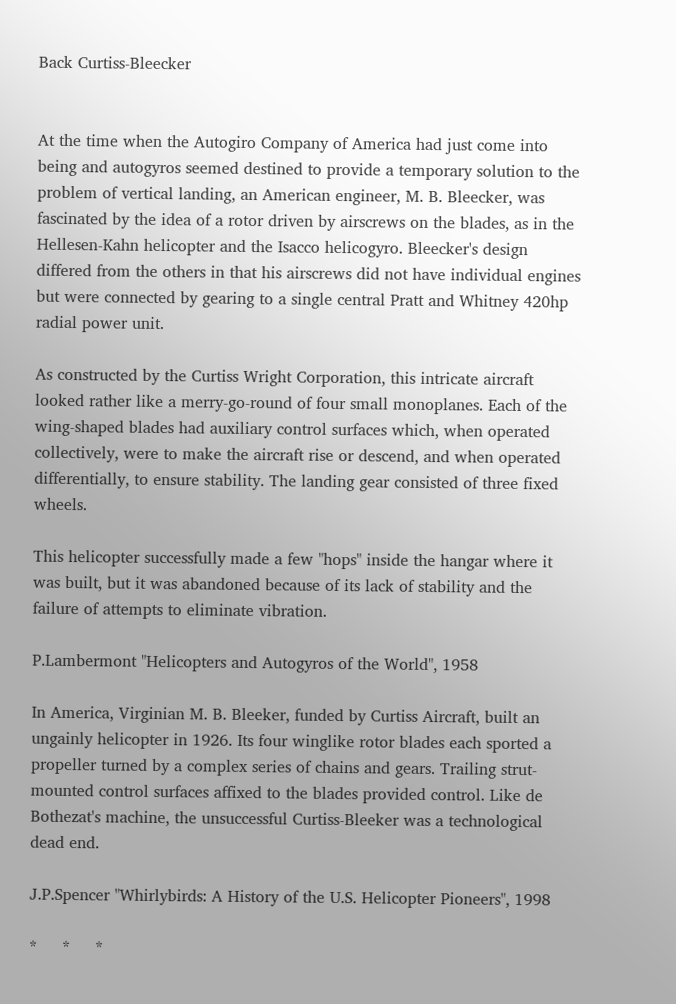Back Curtiss-Bleecker


At the time when the Autogiro Company of America had just come into being and autogyros seemed destined to provide a temporary solution to the problem of vertical landing, an American engineer, M. B. Bleecker, was fascinated by the idea of a rotor driven by airscrews on the blades, as in the Hellesen-Kahn helicopter and the Isacco helicogyro. Bleecker's design differed from the others in that his airscrews did not have individual engines but were connected by gearing to a single central Pratt and Whitney 420hp radial power unit.

As constructed by the Curtiss Wright Corporation, this intricate aircraft looked rather like a merry-go-round of four small monoplanes. Each of the wing-shaped blades had auxiliary control surfaces which, when operated collectively, were to make the aircraft rise or descend, and when operated differentially, to ensure stability. The landing gear consisted of three fixed wheels.

This helicopter successfully made a few "hops" inside the hangar where it was built, but it was abandoned because of its lack of stability and the failure of attempts to eliminate vibration.

P.Lambermont "Helicopters and Autogyros of the World", 1958

In America, Virginian M. B. Bleeker, funded by Curtiss Aircraft, built an ungainly helicopter in 1926. Its four winglike rotor blades each sported a propeller turned by a complex series of chains and gears. Trailing strut-mounted control surfaces affixed to the blades provided control. Like de Bothezat's machine, the unsuccessful Curtiss-Bleeker was a technological dead end.

J.P.Spencer "Whirlybirds: A History of the U.S. Helicopter Pioneers", 1998

*     *     *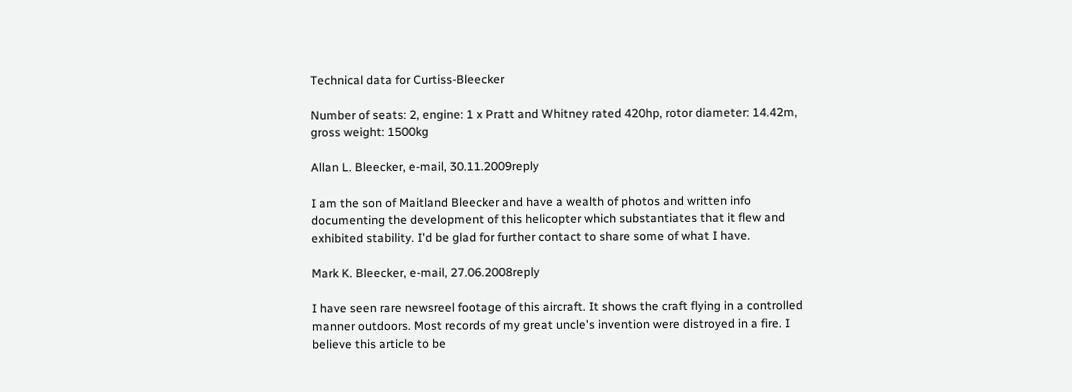Technical data for Curtiss-Bleecker

Number of seats: 2, engine: 1 x Pratt and Whitney rated 420hp, rotor diameter: 14.42m, gross weight: 1500kg

Allan L. Bleecker, e-mail, 30.11.2009reply

I am the son of Maitland Bleecker and have a wealth of photos and written info documenting the development of this helicopter which substantiates that it flew and exhibited stability. I'd be glad for further contact to share some of what I have.

Mark K. Bleecker, e-mail, 27.06.2008reply

I have seen rare newsreel footage of this aircraft. It shows the craft flying in a controlled manner outdoors. Most records of my great uncle's invention were distroyed in a fire. I believe this article to be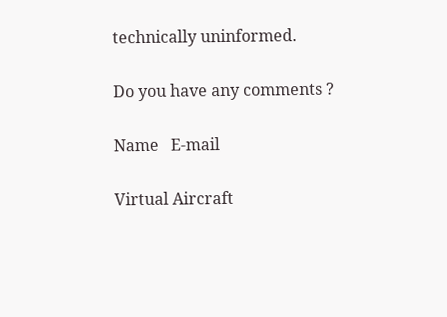technically uninformed.

Do you have any comments ?

Name   E-mail

Virtual Aircraft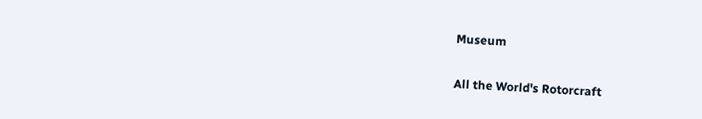Museum

All the World's Rotorcraft